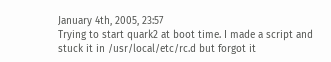January 4th, 2005, 23:57
Trying to start quark2 at boot time. I made a script and stuck it in /usr/local/etc/rc.d but forgot it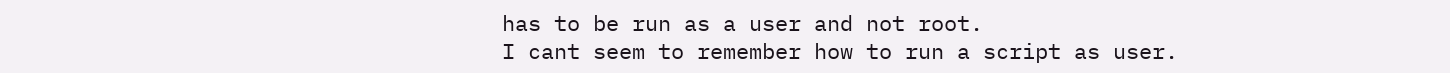has to be run as a user and not root.
I cant seem to remember how to run a script as user.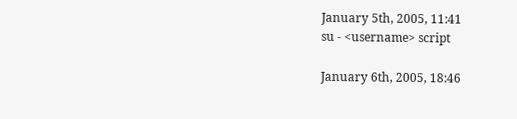January 5th, 2005, 11:41
su - <username> script

January 6th, 2005, 18:46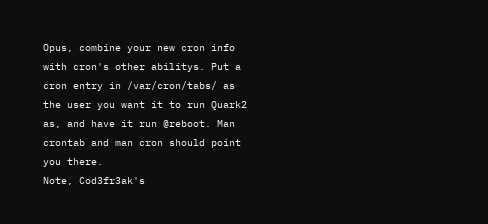Opus, combine your new cron info with cron's other abilitys. Put a cron entry in /var/cron/tabs/ as the user you want it to run Quark2 as, and have it run @reboot. Man crontab and man cron should point you there.
Note, Cod3fr3ak's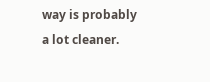way is probably a lot cleaner.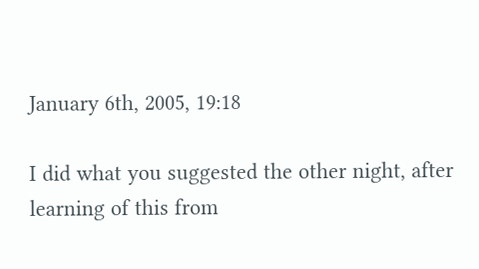January 6th, 2005, 19:18

I did what you suggested the other night, after learning of this from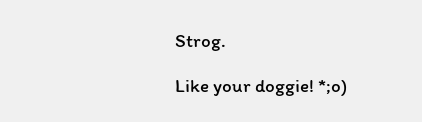Strog.

Like your doggie! *;o)